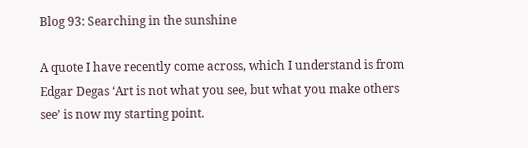Blog 93: Searching in the sunshine

A quote I have recently come across, which I understand is from Edgar Degas ‘Art is not what you see, but what you make others see’ is now my starting point.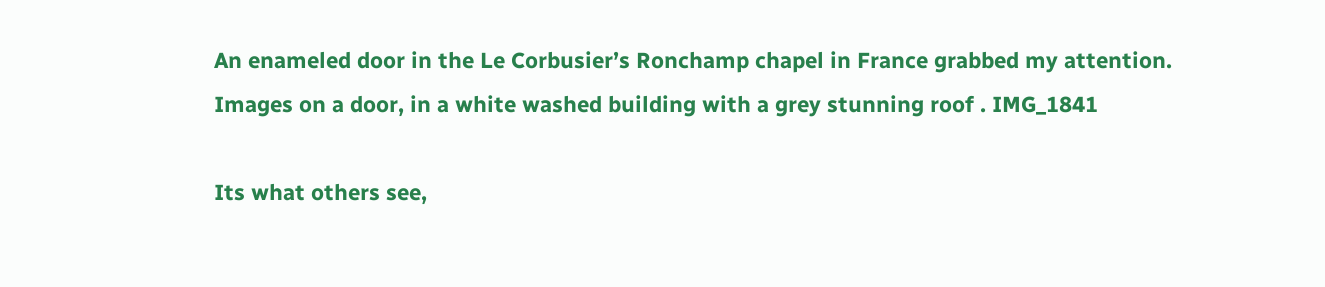An enameled door in the Le Corbusier’s Ronchamp chapel in France grabbed my attention. Images on a door, in a white washed building with a grey stunning roof . IMG_1841

Its what others see,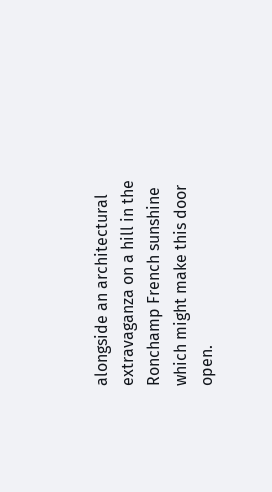alongside an architectural extravaganza on a hill in the Ronchamp French sunshine which might make this door open.